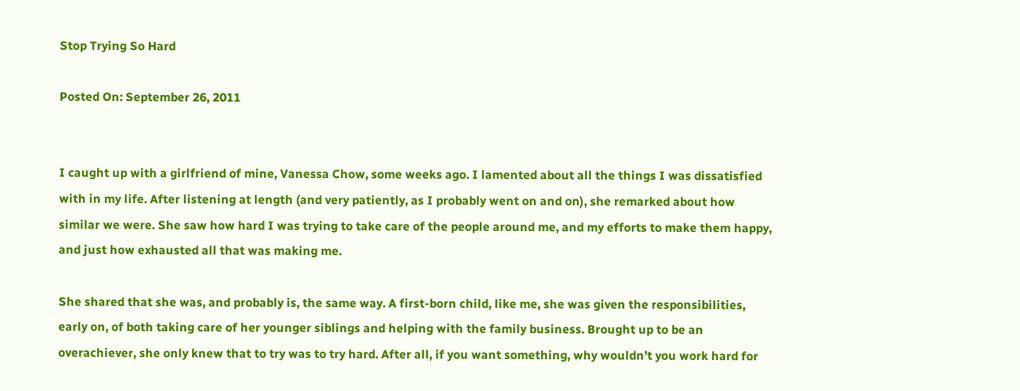Stop Trying So Hard

Posted On: September 26, 2011


I caught up with a girlfriend of mine, Vanessa Chow, some weeks ago. I lamented about all the things I was dissatisfied with in my life. After listening at length (and very patiently, as I probably went on and on), she remarked about how similar we were. She saw how hard I was trying to take care of the people around me, and my efforts to make them happy, and just how exhausted all that was making me.

She shared that she was, and probably is, the same way. A first-born child, like me, she was given the responsibilities, early on, of both taking care of her younger siblings and helping with the family business. Brought up to be an overachiever, she only knew that to try was to try hard. After all, if you want something, why wouldn’t you work hard for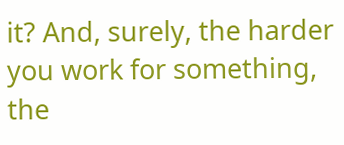it? And, surely, the harder you work for something, the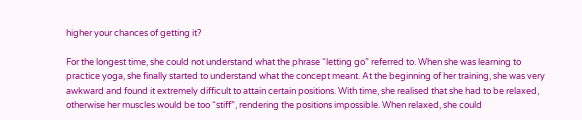higher your chances of getting it?

For the longest time, she could not understand what the phrase “letting go” referred to. When she was learning to practice yoga, she finally started to understand what the concept meant. At the beginning of her training, she was very awkward and found it extremely difficult to attain certain positions. With time, she realised that she had to be relaxed, otherwise her muscles would be too “stiff”, rendering the positions impossible. When relaxed, she could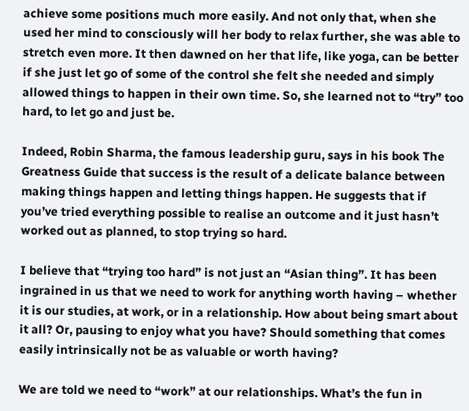achieve some positions much more easily. And not only that, when she used her mind to consciously will her body to relax further, she was able to stretch even more. It then dawned on her that life, like yoga, can be better if she just let go of some of the control she felt she needed and simply allowed things to happen in their own time. So, she learned not to “try” too hard, to let go and just be.

Indeed, Robin Sharma, the famous leadership guru, says in his book The Greatness Guide that success is the result of a delicate balance between making things happen and letting things happen. He suggests that if you’ve tried everything possible to realise an outcome and it just hasn’t worked out as planned, to stop trying so hard.

I believe that “trying too hard” is not just an “Asian thing”. It has been ingrained in us that we need to work for anything worth having – whether it is our studies, at work, or in a relationship. How about being smart about it all? Or, pausing to enjoy what you have? Should something that comes easily intrinsically not be as valuable or worth having?

We are told we need to “work” at our relationships. What’s the fun in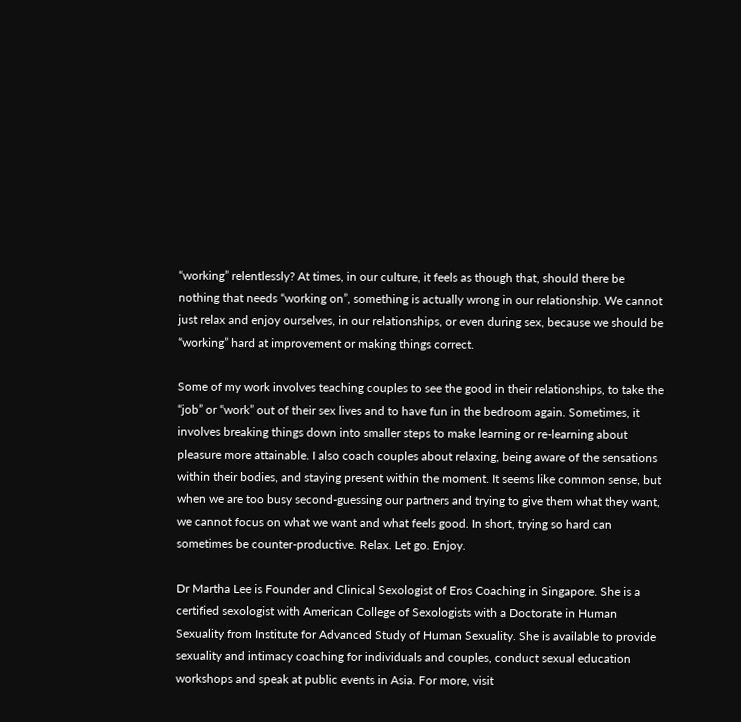“working” relentlessly? At times, in our culture, it feels as though that, should there be nothing that needs “working on”, something is actually wrong in our relationship. We cannot just relax and enjoy ourselves, in our relationships, or even during sex, because we should be “working” hard at improvement or making things correct.

Some of my work involves teaching couples to see the good in their relationships, to take the “job” or “work” out of their sex lives and to have fun in the bedroom again. Sometimes, it involves breaking things down into smaller steps to make learning or re-learning about pleasure more attainable. I also coach couples about relaxing, being aware of the sensations within their bodies, and staying present within the moment. It seems like common sense, but when we are too busy second-guessing our partners and trying to give them what they want, we cannot focus on what we want and what feels good. In short, trying so hard can sometimes be counter-productive. Relax. Let go. Enjoy.

Dr Martha Lee is Founder and Clinical Sexologist of Eros Coaching in Singapore. She is a certified sexologist with American College of Sexologists with a Doctorate in Human Sexuality from Institute for Advanced Study of Human Sexuality. She is available to provide sexuality and intimacy coaching for individuals and couples, conduct sexual education workshops and speak at public events in Asia. For more, visit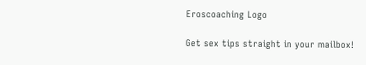Eroscoaching Logo

Get sex tips straight in your mailbox!